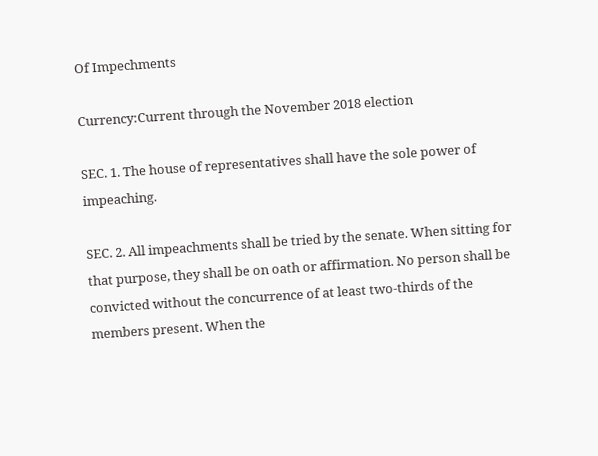Of Impechments

Currency:Current through the November 2018 election

SEC. 1. The house of representatives shall have the sole power of impeaching.

SEC. 2. All impeachments shall be tried by the senate. When sitting for that purpose, they shall be on oath or affirmation. No person shall be convicted without the concurrence of at least two-thirds of the members present. When the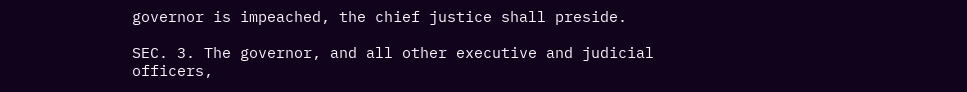governor is impeached, the chief justice shall preside.

SEC. 3. The governor, and all other executive and judicial officers,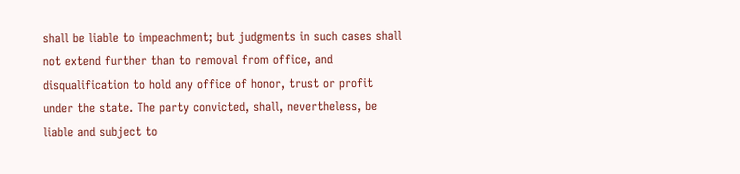shall be liable to impeachment; but judgments in such cases shall not extend further than to removal from office, and disqualification to hold any office of honor, trust or profit under the state. The party convicted, shall, nevertheless, be liable and subject to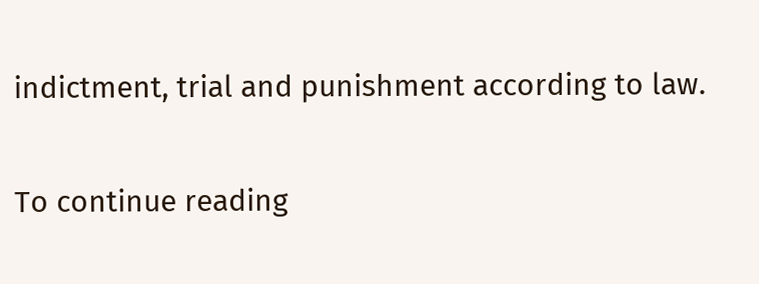indictment, trial and punishment according to law.

To continue reading